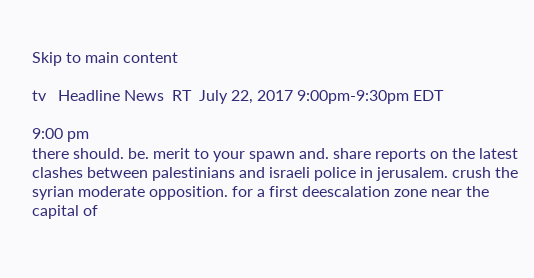Skip to main content

tv   Headline News  RT  July 22, 2017 9:00pm-9:30pm EDT

9:00 pm
there should. be. merit to your spawn and. share reports on the latest clashes between palestinians and israeli police in jerusalem. crush the syrian moderate opposition. for a first deescalation zone near the capital of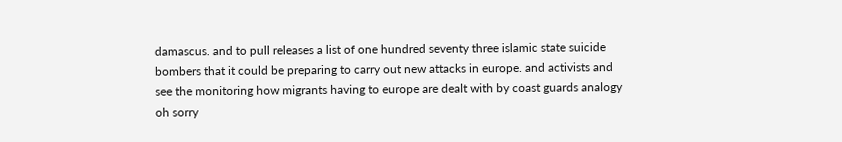damascus. and to pull releases a list of one hundred seventy three islamic state suicide bombers that it could be preparing to carry out new attacks in europe. and activists and see the monitoring how migrants having to europe are dealt with by coast guards analogy oh sorry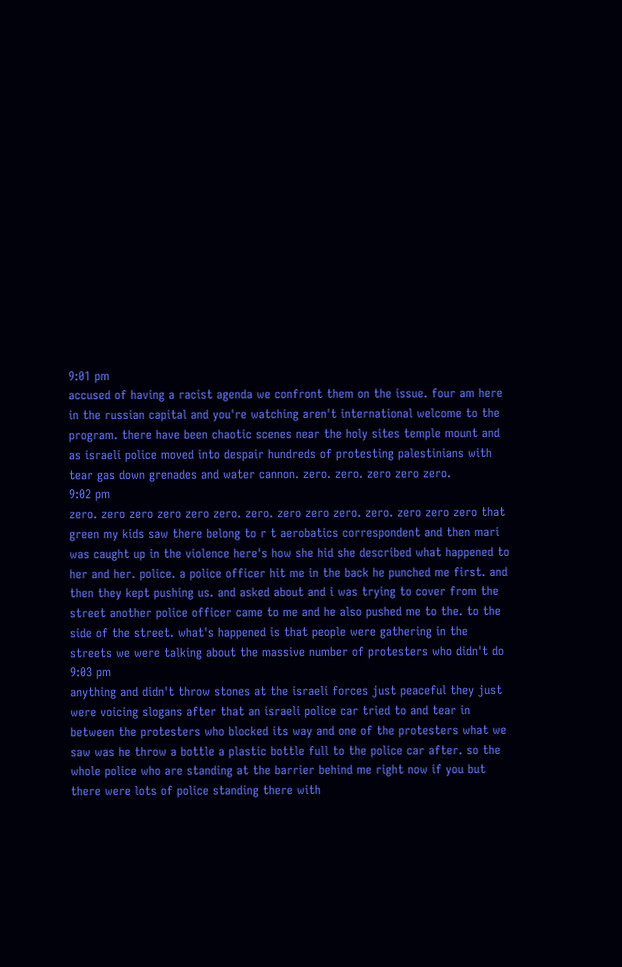9:01 pm
accused of having a racist agenda we confront them on the issue. four am here in the russian capital and you're watching aren't international welcome to the program. there have been chaotic scenes near the holy sites temple mount and as israeli police moved into despair hundreds of protesting palestinians with tear gas down grenades and water cannon. zero. zero. zero zero zero.
9:02 pm
zero. zero zero zero zero zero. zero. zero zero zero. zero. zero zero zero that green my kids saw there belong to r t aerobatics correspondent and then mari was caught up in the violence here's how she hid she described what happened to her and her. police. a police officer hit me in the back he punched me first. and then they kept pushing us. and asked about and i was trying to cover from the street another police officer came to me and he also pushed me to the. to the side of the street. what's happened is that people were gathering in the streets we were talking about the massive number of protesters who didn't do
9:03 pm
anything and didn't throw stones at the israeli forces just peaceful they just were voicing slogans after that an israeli police car tried to and tear in between the protesters who blocked its way and one of the protesters what we saw was he throw a bottle a plastic bottle full to the police car after. so the whole police who are standing at the barrier behind me right now if you but there were lots of police standing there with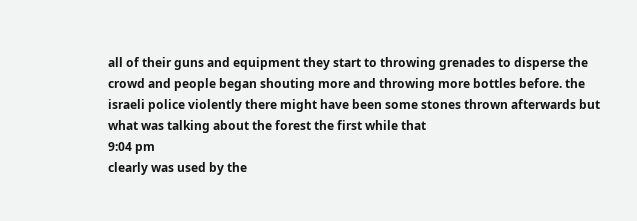all of their guns and equipment they start to throwing grenades to disperse the crowd and people began shouting more and throwing more bottles before. the israeli police violently there might have been some stones thrown afterwards but what was talking about the forest the first while that
9:04 pm
clearly was used by the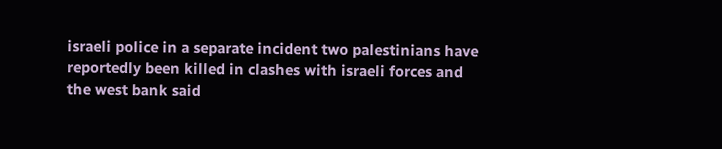israeli police in a separate incident two palestinians have reportedly been killed in clashes with israeli forces and the west bank said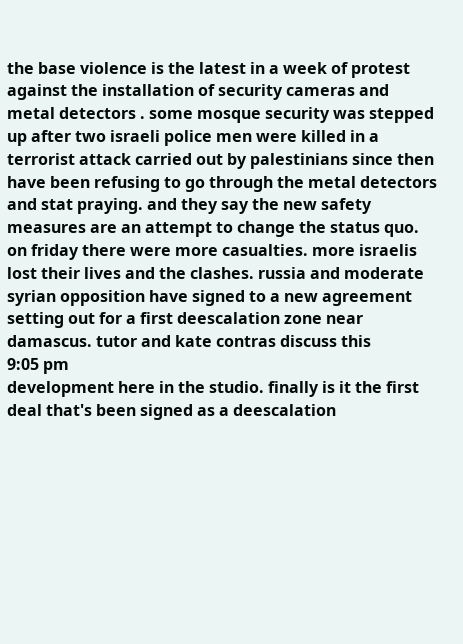the base violence is the latest in a week of protest against the installation of security cameras and metal detectors . some mosque security was stepped up after two israeli police men were killed in a terrorist attack carried out by palestinians since then have been refusing to go through the metal detectors and stat praying. and they say the new safety measures are an attempt to change the status quo. on friday there were more casualties. more israelis lost their lives and the clashes. russia and moderate syrian opposition have signed to a new agreement setting out for a first deescalation zone near damascus. tutor and kate contras discuss this
9:05 pm
development here in the studio. finally is it the first deal that's been signed as a deescalation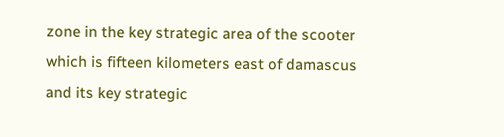zone in the key strategic area of the scooter which is fifteen kilometers east of damascus and its key strategic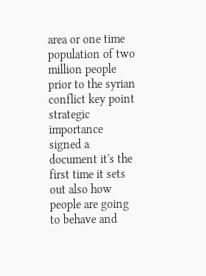area or one time population of two million people prior to the syrian conflict key point strategic importance signed a document it's the first time it sets out also how people are going to behave and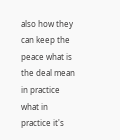also how they can keep the peace what is the deal mean in practice what in practice it's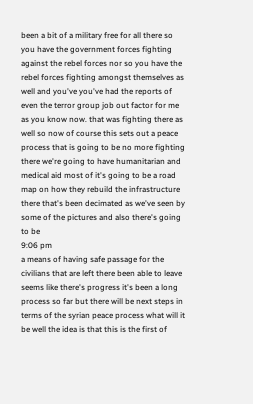been a bit of a military free for all there so you have the government forces fighting against the rebel forces nor so you have the rebel forces fighting amongst themselves as well and you've you've had the reports of even the terror group job out factor for me as you know now. that was fighting there as well so now of course this sets out a peace process that is going to be no more fighting there we're going to have humanitarian and medical aid most of it's going to be a road map on how they rebuild the infrastructure there that's been decimated as we've seen by some of the pictures and also there's going to be
9:06 pm
a means of having safe passage for the civilians that are left there been able to leave seems like there's progress it's been a long process so far but there will be next steps in terms of the syrian peace process what will it be well the idea is that this is the first of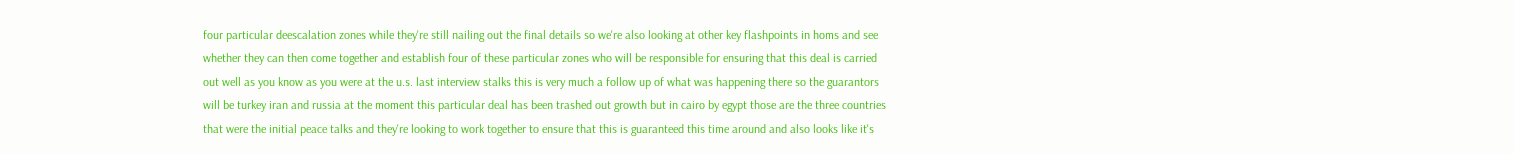four particular deescalation zones while they're still nailing out the final details so we're also looking at other key flashpoints in homs and see whether they can then come together and establish four of these particular zones who will be responsible for ensuring that this deal is carried out well as you know as you were at the u.s. last interview stalks this is very much a follow up of what was happening there so the guarantors will be turkey iran and russia at the moment this particular deal has been trashed out growth but in cairo by egypt those are the three countries that were the initial peace talks and they're looking to work together to ensure that this is guaranteed this time around and also looks like it's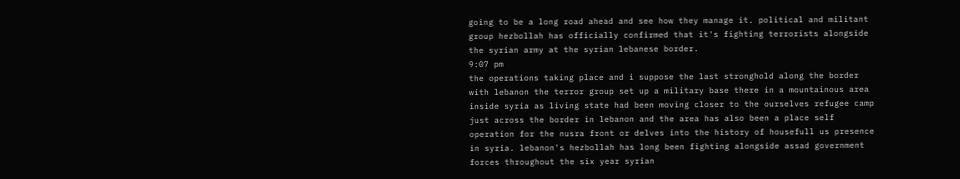going to be a long road ahead and see how they manage it. political and militant group hezbollah has officially confirmed that it's fighting terrorists alongside the syrian army at the syrian lebanese border.
9:07 pm
the operations taking place and i suppose the last stronghold along the border with lebanon the terror group set up a military base there in a mountainous area inside syria as living state had been moving closer to the ourselves refugee camp just across the border in lebanon and the area has also been a place self operation for the nusra front or delves into the history of housefull us presence in syria. lebanon's hezbollah has long been fighting alongside assad government forces throughout the six year syrian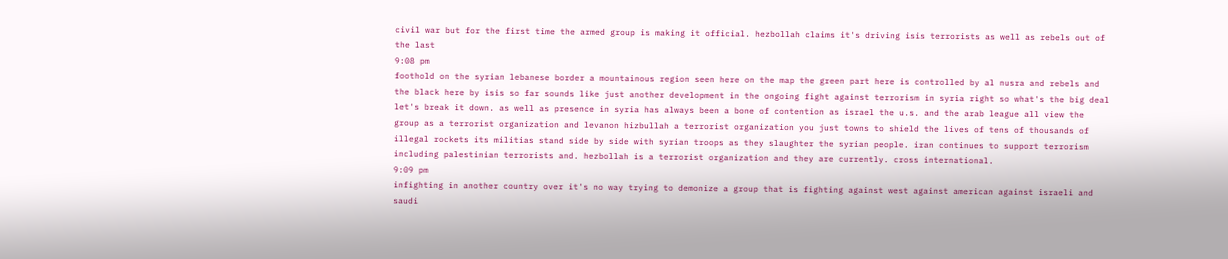civil war but for the first time the armed group is making it official. hezbollah claims it's driving isis terrorists as well as rebels out of the last
9:08 pm
foothold on the syrian lebanese border a mountainous region seen here on the map the green part here is controlled by al nusra and rebels and the black here by isis so far sounds like just another development in the ongoing fight against terrorism in syria right so what's the big deal let's break it down. as well as presence in syria has always been a bone of contention as israel the u.s. and the arab league all view the group as a terrorist organization and levanon hizbullah a terrorist organization you just towns to shield the lives of tens of thousands of illegal rockets its militias stand side by side with syrian troops as they slaughter the syrian people. iran continues to support terrorism including palestinian terrorists and. hezbollah is a terrorist organization and they are currently. cross international.
9:09 pm
infighting in another country over it's no way trying to demonize a group that is fighting against west against american against israeli and saudi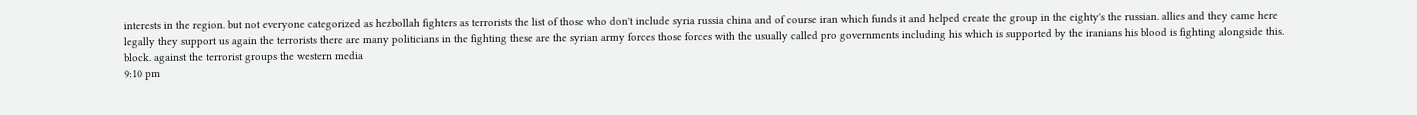interests in the region. but not everyone categorized as hezbollah fighters as terrorists the list of those who don't include syria russia china and of course iran which funds it and helped create the group in the eighty's the russian. allies and they came here legally they support us again the terrorists there are many politicians in the fighting these are the syrian army forces those forces with the usually called pro governments including his which is supported by the iranians his blood is fighting alongside this. block. against the terrorist groups the western media
9:10 pm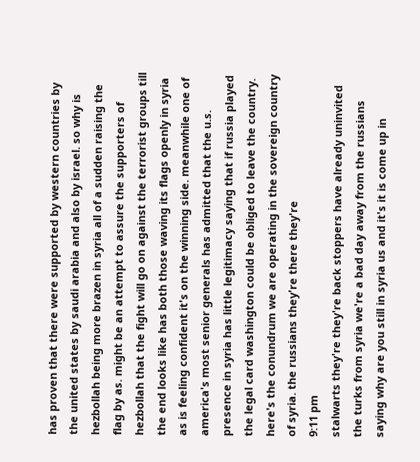has proven that there were supported by western countries by the united states by saudi arabia and also by israel. so why is hezbollah being more brazen in syria all of a sudden raising the flag by as. might be an attempt to assure the supporters of hezbollah that the fight will go on against the terrorist groups till the end looks like has both those waving its flags openly in syria as is feeling confident it's on the winning side. meanwhile one of america's most senior generals has admitted that the u.s. presence in syria has little legitimacy saying that if russia played the legal card washington could be obliged to leave the country. here's the conundrum we are operating in the sovereign country of syria. the russians they're there they're
9:11 pm
stalwarts they're they're back stoppers have already uninvited the turks from syria we're a bad day away from the russians saying why are you still in syria us and it's it is come up in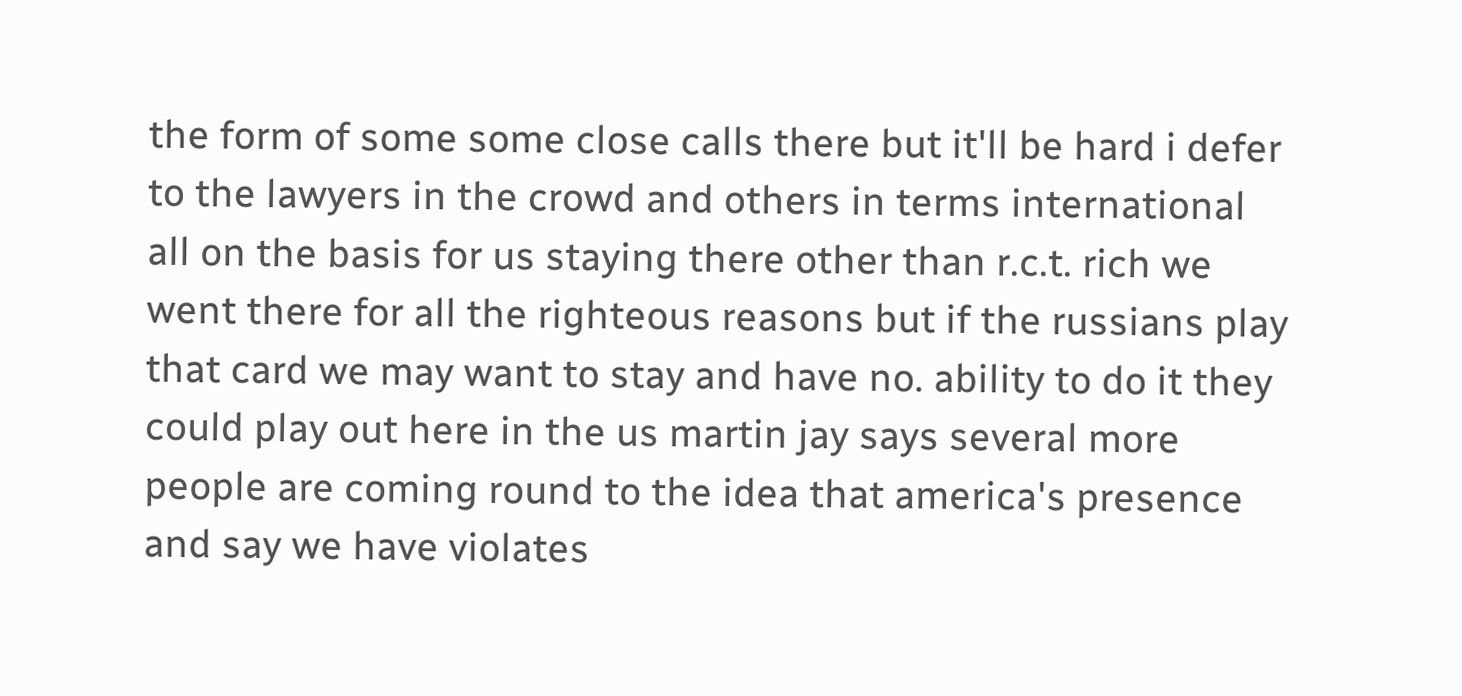the form of some some close calls there but it'll be hard i defer to the lawyers in the crowd and others in terms international all on the basis for us staying there other than r.c.t. rich we went there for all the righteous reasons but if the russians play that card we may want to stay and have no. ability to do it they could play out here in the us martin jay says several more people are coming round to the idea that america's presence and say we have violates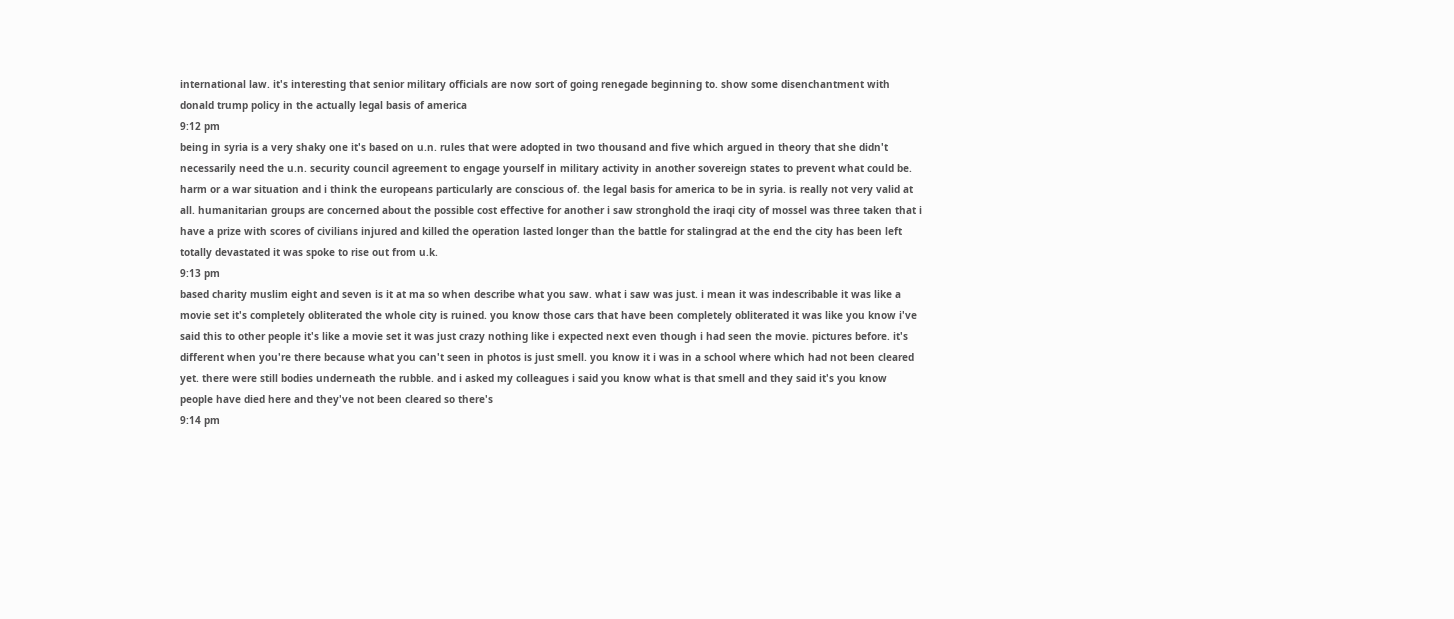international law. it's interesting that senior military officials are now sort of going renegade beginning to. show some disenchantment with donald trump policy in the actually legal basis of america
9:12 pm
being in syria is a very shaky one it's based on u.n. rules that were adopted in two thousand and five which argued in theory that she didn't necessarily need the u.n. security council agreement to engage yourself in military activity in another sovereign states to prevent what could be. harm or a war situation and i think the europeans particularly are conscious of. the legal basis for america to be in syria. is really not very valid at all. humanitarian groups are concerned about the possible cost effective for another i saw stronghold the iraqi city of mossel was three taken that i have a prize with scores of civilians injured and killed the operation lasted longer than the battle for stalingrad at the end the city has been left totally devastated it was spoke to rise out from u.k.
9:13 pm
based charity muslim eight and seven is it at ma so when describe what you saw. what i saw was just. i mean it was indescribable it was like a movie set it's completely obliterated the whole city is ruined. you know those cars that have been completely obliterated it was like you know i've said this to other people it's like a movie set it was just crazy nothing like i expected next even though i had seen the movie. pictures before. it's different when you're there because what you can't seen in photos is just smell. you know it i was in a school where which had not been cleared yet. there were still bodies underneath the rubble. and i asked my colleagues i said you know what is that smell and they said it's you know people have died here and they've not been cleared so there's
9:14 pm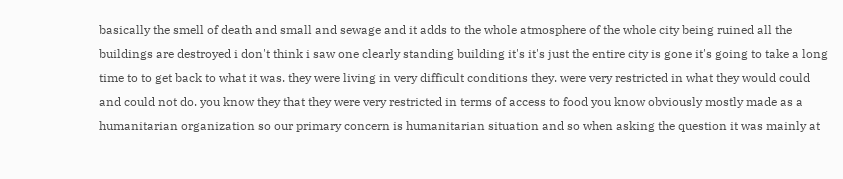basically the smell of death and small and sewage and it adds to the whole atmosphere of the whole city being ruined all the buildings are destroyed i don't think i saw one clearly standing building it's it's just the entire city is gone it's going to take a long time to to get back to what it was. they were living in very difficult conditions they. were very restricted in what they would could and could not do. you know they that they were very restricted in terms of access to food you know obviously mostly made as a humanitarian organization so our primary concern is humanitarian situation and so when asking the question it was mainly at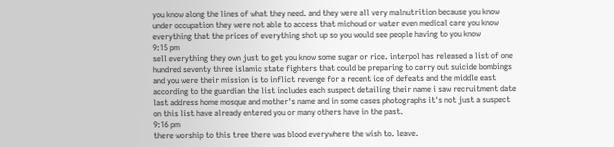you know along the lines of what they need. and they were all very malnutrition because you know under occupation they were not able to access that michoud or water even medical care you know everything that the prices of everything shot up so you would see people having to you know
9:15 pm
sell everything they own just to get you know some sugar or rice. interpol has released a list of one hundred seventy three islamic state fighters that could be preparing to carry out suicide bombings and you were their mission is to inflict revenge for a recent ice of defeats and the middle east according to the guardian the list includes each suspect detailing their name i saw recruitment date last address home mosque and mother's name and in some cases photographs it's not just a suspect on this list have already entered you or many others have in the past.
9:16 pm
there worship to this tree there was blood everywhere the wish to. leave.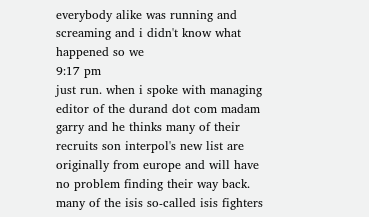everybody alike was running and screaming and i didn't know what happened so we
9:17 pm
just run. when i spoke with managing editor of the durand dot com madam garry and he thinks many of their recruits son interpol's new list are originally from europe and will have no problem finding their way back. many of the isis so-called isis fighters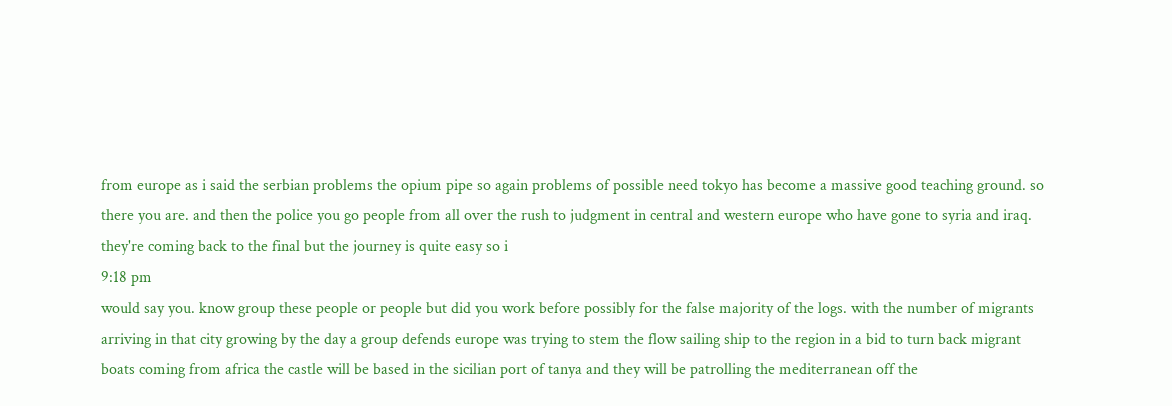from europe as i said the serbian problems the opium pipe so again problems of possible need tokyo has become a massive good teaching ground. so there you are. and then the police you go people from all over the rush to judgment in central and western europe who have gone to syria and iraq. they're coming back to the final but the journey is quite easy so i
9:18 pm
would say you. know group these people or people but did you work before possibly for the false majority of the logs. with the number of migrants arriving in that city growing by the day a group defends europe was trying to stem the flow sailing ship to the region in a bid to turn back migrant boats coming from africa the castle will be based in the sicilian port of tanya and they will be patrolling the mediterranean off the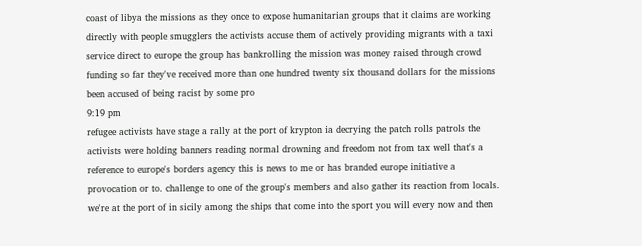coast of libya the missions as they once to expose humanitarian groups that it claims are working directly with people smugglers the activists accuse them of actively providing migrants with a taxi service direct to europe the group has bankrolling the mission was money raised through crowd funding so far they've received more than one hundred twenty six thousand dollars for the missions been accused of being racist by some pro
9:19 pm
refugee activists have stage a rally at the port of krypton ia decrying the patch rolls patrols the activists were holding banners reading normal drowning and freedom not from tax well that's a reference to europe's borders agency this is news to me or has branded europe initiative a provocation or to. challenge to one of the group's members and also gather its reaction from locals. we're at the port of in sicily among the ships that come into the sport you will every now and then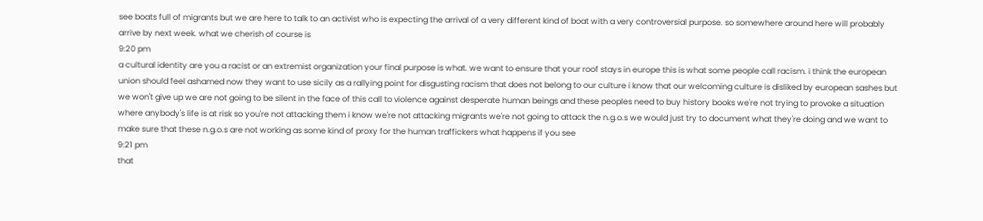see boats full of migrants but we are here to talk to an activist who is expecting the arrival of a very different kind of boat with a very controversial purpose. so somewhere around here will probably arrive by next week. what we cherish of course is
9:20 pm
a cultural identity are you a racist or an extremist organization your final purpose is what. we want to ensure that your roof stays in europe this is what some people call racism. i think the european union should feel ashamed now they want to use sicily as a rallying point for disgusting racism that does not belong to our culture i know that our welcoming culture is disliked by european sashes but we won't give up we are not going to be silent in the face of this call to violence against desperate human beings and these peoples need to buy history books we're not trying to provoke a situation where anybody's life is at risk so you're not attacking them i know we're not attacking migrants we're not going to attack the n.g.o.s we would just try to document what they're doing and we want to make sure that these n.g.o.s are not working as some kind of proxy for the human traffickers what happens if you see
9:21 pm
that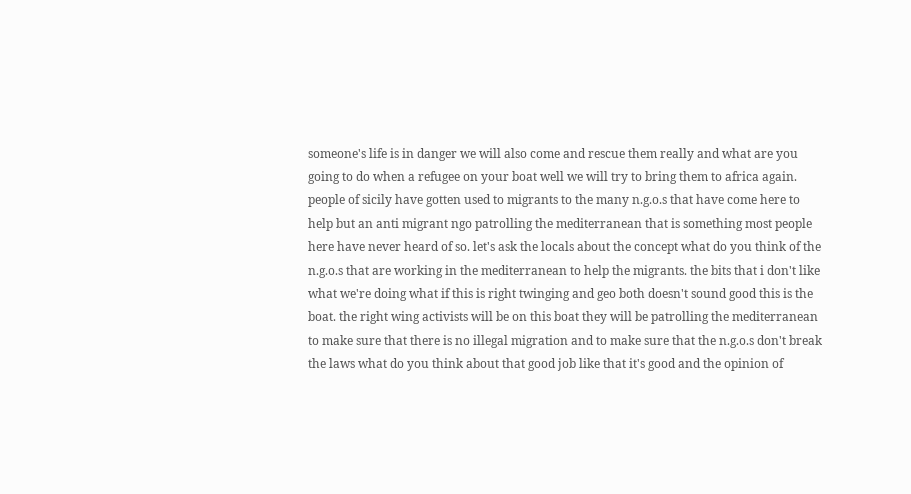someone's life is in danger we will also come and rescue them really and what are you going to do when a refugee on your boat well we will try to bring them to africa again. people of sicily have gotten used to migrants to the many n.g.o.s that have come here to help but an anti migrant ngo patrolling the mediterranean that is something most people here have never heard of so. let's ask the locals about the concept what do you think of the n.g.o.s that are working in the mediterranean to help the migrants. the bits that i don't like what we're doing what if this is right twinging and geo both doesn't sound good this is the boat. the right wing activists will be on this boat they will be patrolling the mediterranean to make sure that there is no illegal migration and to make sure that the n.g.o.s don't break the laws what do you think about that good job like that it's good and the opinion of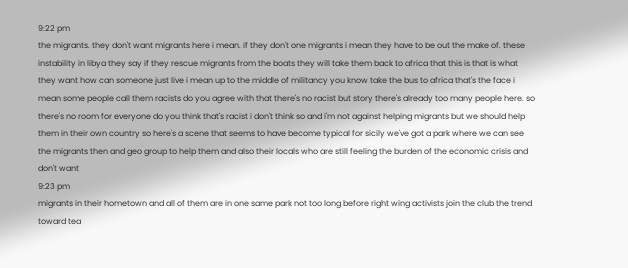9:22 pm
the migrants. they don't want migrants here i mean. if they don't one migrants i mean they have to be out the make of. these instability in libya they say if they rescue migrants from the boats they will take them back to africa that this is that is what they want how can someone just live i mean up to the middle of militancy you know take the bus to africa that's the face i mean some people call them racists do you agree with that there's no racist but story there's already too many people here. so there's no room for everyone do you think that's racist i don't think so and i'm not against helping migrants but we should help them in their own country so here's a scene that seems to have become typical for sicily we've got a park where we can see the migrants then and geo group to help them and also their locals who are still feeling the burden of the economic crisis and don't want
9:23 pm
migrants in their hometown and all of them are in one same park not too long before right wing activists join the club the trend toward tea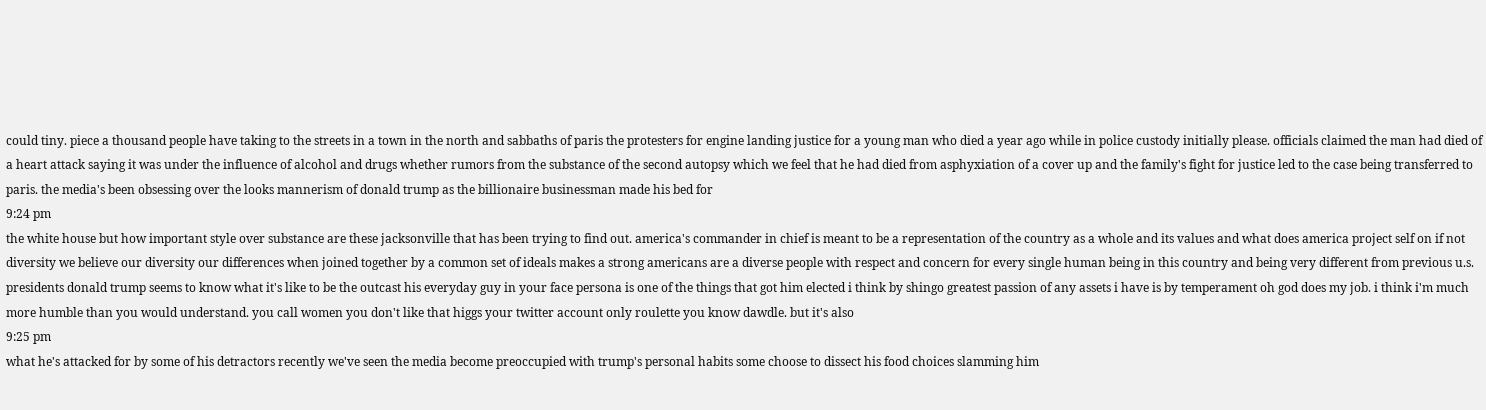could tiny. piece a thousand people have taking to the streets in a town in the north and sabbaths of paris the protesters for engine landing justice for a young man who died a year ago while in police custody initially please. officials claimed the man had died of a heart attack saying it was under the influence of alcohol and drugs whether rumors from the substance of the second autopsy which we feel that he had died from asphyxiation of a cover up and the family's fight for justice led to the case being transferred to paris. the media's been obsessing over the looks mannerism of donald trump as the billionaire businessman made his bed for
9:24 pm
the white house but how important style over substance are these jacksonville that has been trying to find out. america's commander in chief is meant to be a representation of the country as a whole and its values and what does america project self on if not diversity we believe our diversity our differences when joined together by a common set of ideals makes a strong americans are a diverse people with respect and concern for every single human being in this country and being very different from previous u.s. presidents donald trump seems to know what it's like to be the outcast his everyday guy in your face persona is one of the things that got him elected i think by shingo greatest passion of any assets i have is by temperament oh god does my job. i think i'm much more humble than you would understand. you call women you don't like that higgs your twitter account only roulette you know dawdle. but it's also
9:25 pm
what he's attacked for by some of his detractors recently we've seen the media become preoccupied with trump's personal habits some choose to dissect his food choices slamming him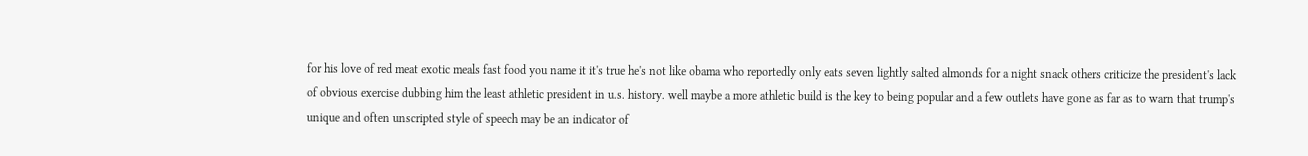for his love of red meat exotic meals fast food you name it it's true he's not like obama who reportedly only eats seven lightly salted almonds for a night snack others criticize the president's lack of obvious exercise dubbing him the least athletic president in u.s. history. well maybe a more athletic build is the key to being popular and a few outlets have gone as far as to warn that trump's unique and often unscripted style of speech may be an indicator of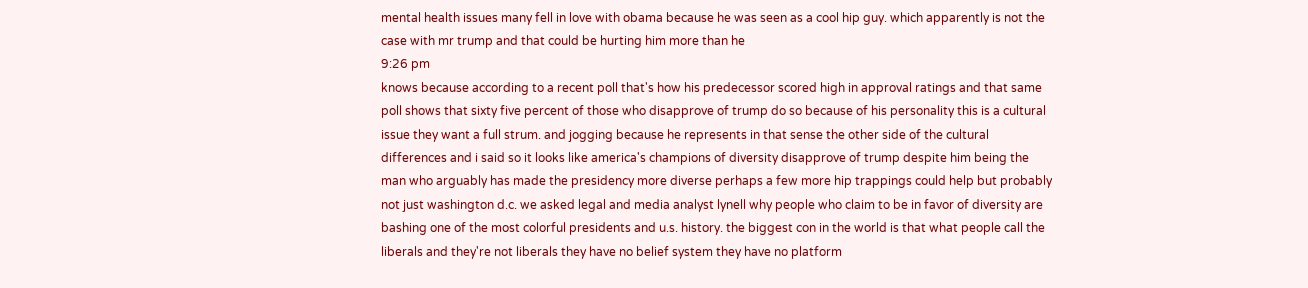mental health issues many fell in love with obama because he was seen as a cool hip guy. which apparently is not the case with mr trump and that could be hurting him more than he
9:26 pm
knows because according to a recent poll that's how his predecessor scored high in approval ratings and that same poll shows that sixty five percent of those who disapprove of trump do so because of his personality this is a cultural issue they want a full strum. and jogging because he represents in that sense the other side of the cultural differences and i said so it looks like america's champions of diversity disapprove of trump despite him being the man who arguably has made the presidency more diverse perhaps a few more hip trappings could help but probably not just washington d.c. we asked legal and media analyst lynell why people who claim to be in favor of diversity are bashing one of the most colorful presidents and u.s. history. the biggest con in the world is that what people call the liberals and they're not liberals they have no belief system they have no platform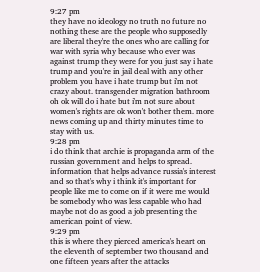9:27 pm
they have no ideology no truth no future no nothing these are the people who supposedly are liberal they're the ones who are calling for war with syria why because who ever was against trump they were for you just say i hate trump and you're in jail deal with any other problem you have i hate trump but i'm not crazy about. transgender migration bathroom oh ok will do i hate but i'm not sure about women's rights are ok won't bother them. more news coming up and thirty minutes time to stay with us.
9:28 pm
i do think that archie is propaganda arm of the russian government and helps to spread. information that helps advance russia's interest and so that's why i think it's important for people like me to come on if it were me would be somebody who was less capable who had maybe not do as good a job presenting the american point of view.
9:29 pm
this is where they pierced america's heart on the eleventh of september two thousand and one fifteen years after the attacks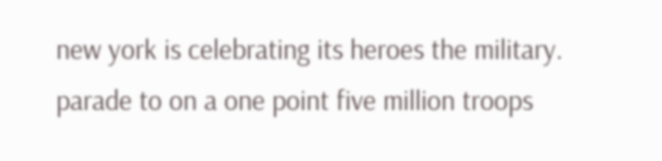new york is celebrating its heroes the military. parade to on a one point five million troops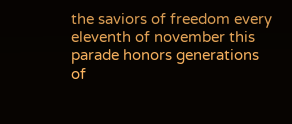the saviors of freedom every eleventh of november this parade honors generations of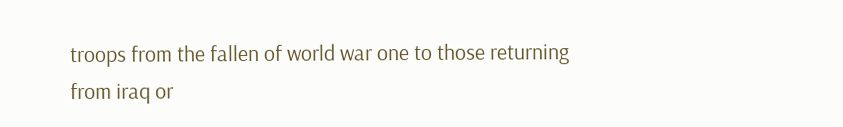troops from the fallen of world war one to those returning from iraq or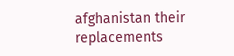afghanistan their replacements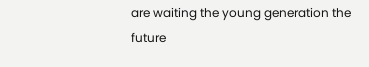are waiting the young generation the future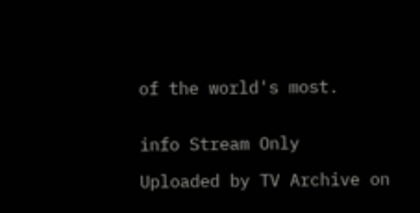of the world's most.


info Stream Only

Uploaded by TV Archive on